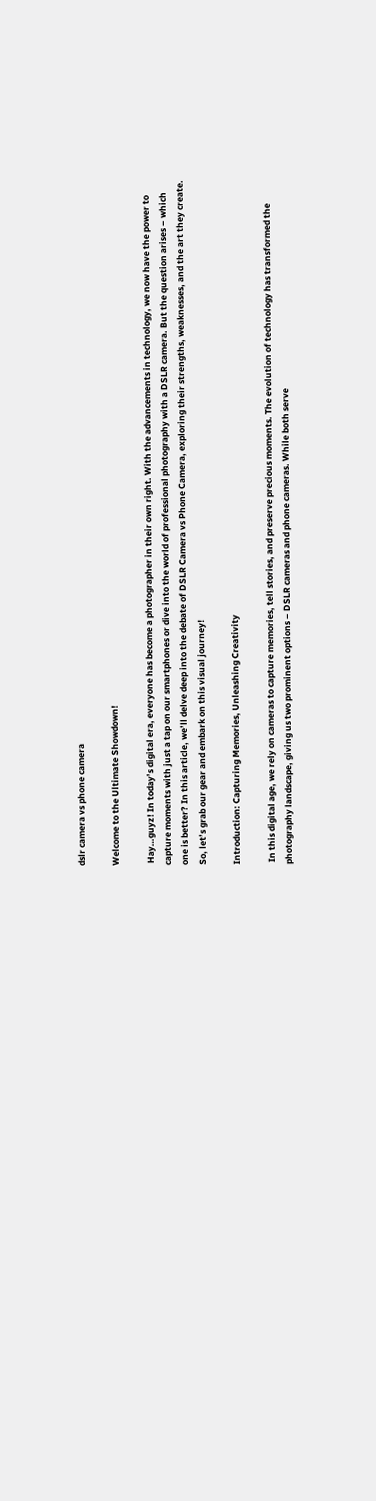dslr camera vs phone camera

Welcome to the Ultimate Showdown!

 Hay…guyz! In today’s digital era, everyone has become a photographer in their own right. With the advancements in technology, we now have the power to capture moments with just a tap on our smartphones or dive into the world of professional photography with a DSLR camera. But the question arises – which one is better? In this article, we’ll delve deep into the debate of DSLR Camera vs Phone Camera, exploring their strengths, weaknesses, and the art they create. So, let’s grab our gear and embark on this visual journey!

Introduction: Capturing Memories, Unleashing Creativity

 In this digital age, we rely on cameras to capture memories, tell stories, and preserve precious moments. The evolution of technology has transformed the photography landscape, giving us two prominent options – DSLR cameras and phone cameras. While both serve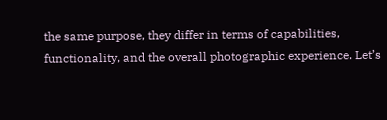the same purpose, they differ in terms of capabilities, functionality, and the overall photographic experience. Let’s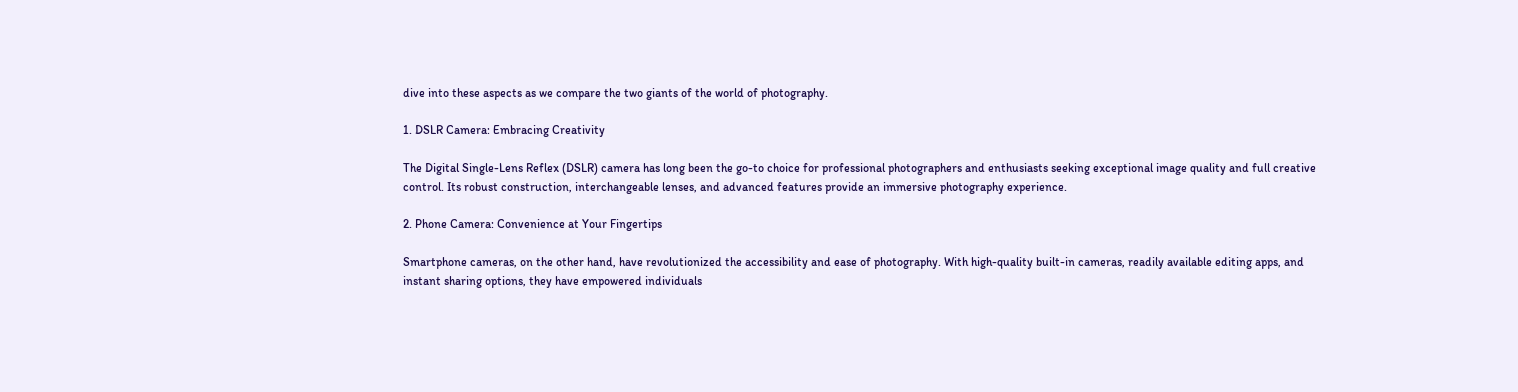dive into these aspects as we compare the two giants of the world of photography.

1. DSLR Camera: Embracing Creativity

The Digital Single-Lens Reflex (DSLR) camera has long been the go-to choice for professional photographers and enthusiasts seeking exceptional image quality and full creative control. Its robust construction, interchangeable lenses, and advanced features provide an immersive photography experience.

2. Phone Camera: Convenience at Your Fingertips

Smartphone cameras, on the other hand, have revolutionized the accessibility and ease of photography. With high-quality built-in cameras, readily available editing apps, and instant sharing options, they have empowered individuals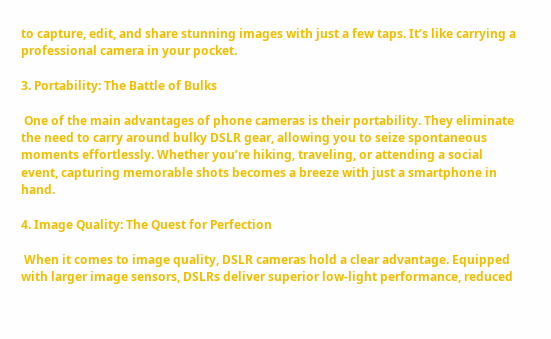to capture, edit, and share stunning images with just a few taps. It’s like carrying a professional camera in your pocket.

3. Portability: The Battle of Bulks

 One of the main advantages of phone cameras is their portability. They eliminate the need to carry around bulky DSLR gear, allowing you to seize spontaneous moments effortlessly. Whether you’re hiking, traveling, or attending a social event, capturing memorable shots becomes a breeze with just a smartphone in hand.

4. Image Quality: The Quest for Perfection

 When it comes to image quality, DSLR cameras hold a clear advantage. Equipped with larger image sensors, DSLRs deliver superior low-light performance, reduced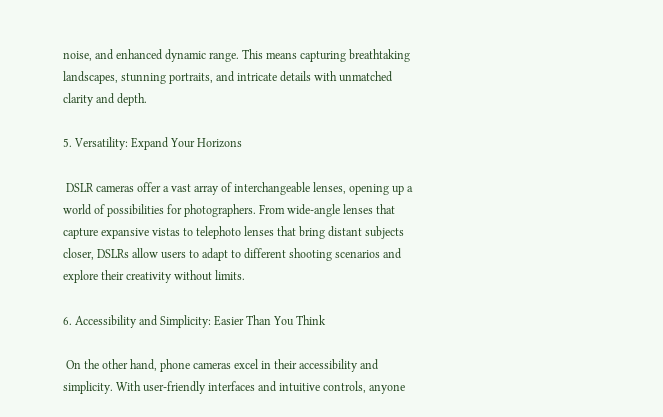noise, and enhanced dynamic range. This means capturing breathtaking landscapes, stunning portraits, and intricate details with unmatched clarity and depth.

5. Versatility: Expand Your Horizons

 DSLR cameras offer a vast array of interchangeable lenses, opening up a world of possibilities for photographers. From wide-angle lenses that capture expansive vistas to telephoto lenses that bring distant subjects closer, DSLRs allow users to adapt to different shooting scenarios and explore their creativity without limits.

6. Accessibility and Simplicity: Easier Than You Think

 On the other hand, phone cameras excel in their accessibility and simplicity. With user-friendly interfaces and intuitive controls, anyone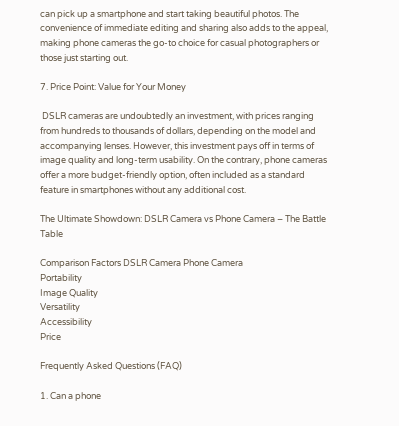can pick up a smartphone and start taking beautiful photos. The convenience of immediate editing and sharing also adds to the appeal, making phone cameras the go-to choice for casual photographers or those just starting out.

7. Price Point: Value for Your Money

 DSLR cameras are undoubtedly an investment, with prices ranging from hundreds to thousands of dollars, depending on the model and accompanying lenses. However, this investment pays off in terms of image quality and long-term usability. On the contrary, phone cameras offer a more budget-friendly option, often included as a standard feature in smartphones without any additional cost.

The Ultimate Showdown: DSLR Camera vs Phone Camera – The Battle Table

Comparison Factors DSLR Camera Phone Camera
Portability
Image Quality
Versatility
Accessibility
Price

Frequently Asked Questions (FAQ)

1. Can a phone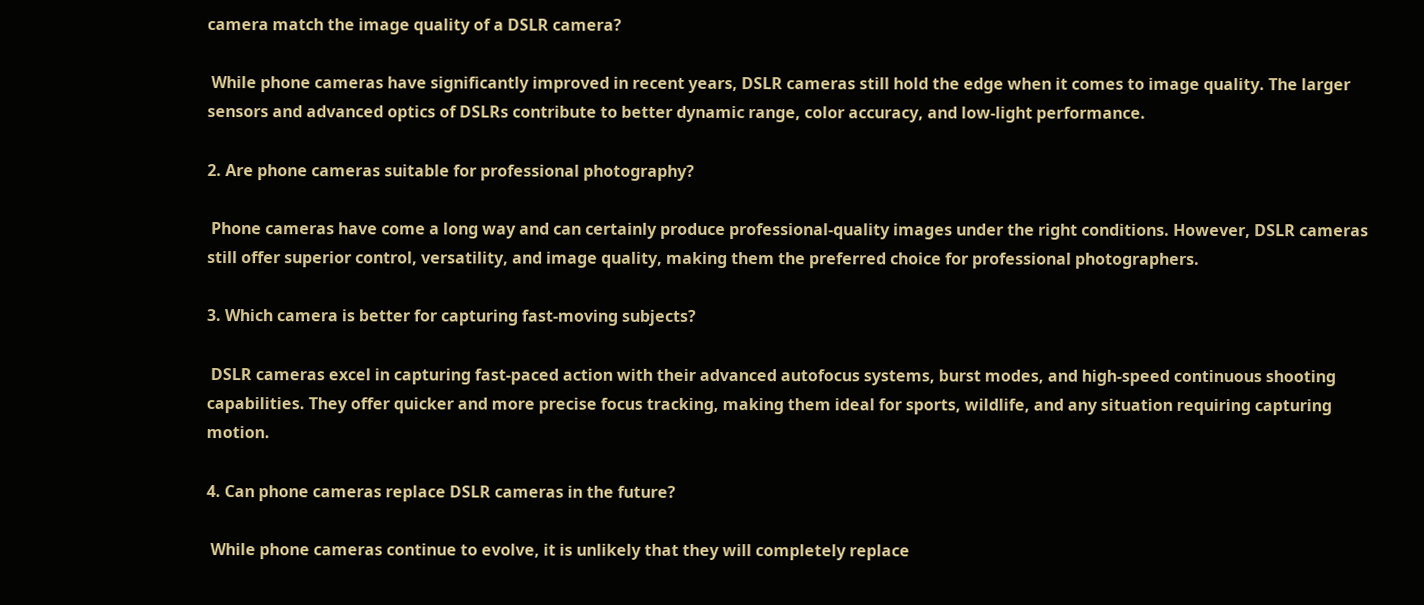camera match the image quality of a DSLR camera?

 While phone cameras have significantly improved in recent years, DSLR cameras still hold the edge when it comes to image quality. The larger sensors and advanced optics of DSLRs contribute to better dynamic range, color accuracy, and low-light performance.

2. Are phone cameras suitable for professional photography?

 Phone cameras have come a long way and can certainly produce professional-quality images under the right conditions. However, DSLR cameras still offer superior control, versatility, and image quality, making them the preferred choice for professional photographers.

3. Which camera is better for capturing fast-moving subjects?

 DSLR cameras excel in capturing fast-paced action with their advanced autofocus systems, burst modes, and high-speed continuous shooting capabilities. They offer quicker and more precise focus tracking, making them ideal for sports, wildlife, and any situation requiring capturing motion.

4. Can phone cameras replace DSLR cameras in the future?

 While phone cameras continue to evolve, it is unlikely that they will completely replace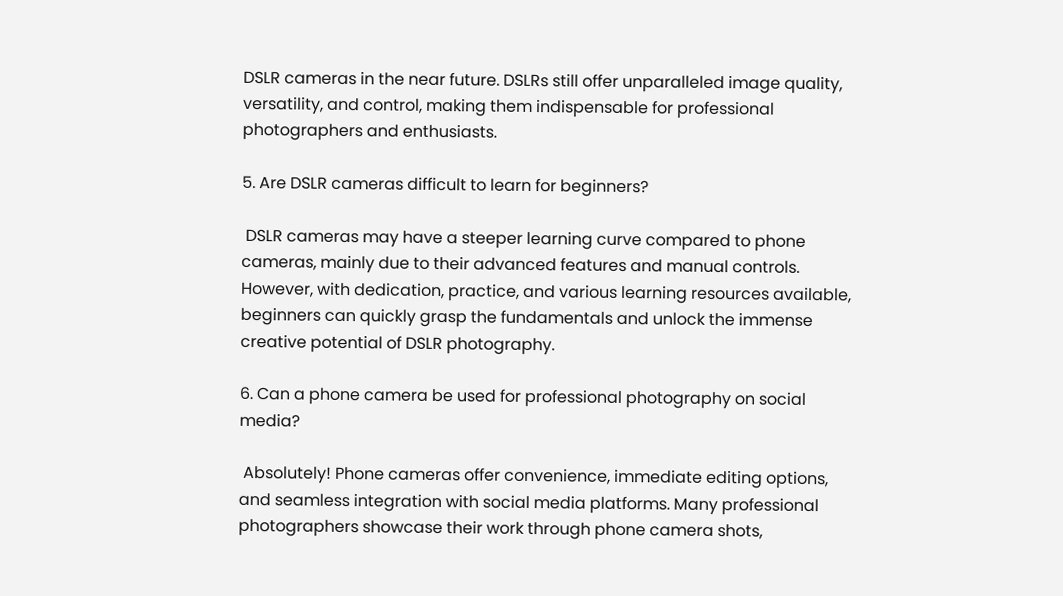DSLR cameras in the near future. DSLRs still offer unparalleled image quality, versatility, and control, making them indispensable for professional photographers and enthusiasts.

5. Are DSLR cameras difficult to learn for beginners?

 DSLR cameras may have a steeper learning curve compared to phone cameras, mainly due to their advanced features and manual controls. However, with dedication, practice, and various learning resources available, beginners can quickly grasp the fundamentals and unlock the immense creative potential of DSLR photography.

6. Can a phone camera be used for professional photography on social media?

 Absolutely! Phone cameras offer convenience, immediate editing options, and seamless integration with social media platforms. Many professional photographers showcase their work through phone camera shots,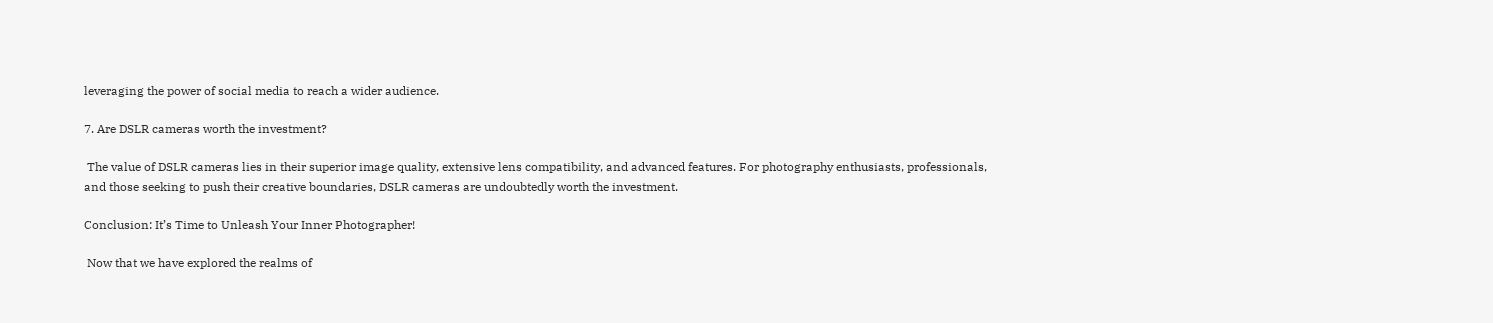leveraging the power of social media to reach a wider audience.

7. Are DSLR cameras worth the investment?

 The value of DSLR cameras lies in their superior image quality, extensive lens compatibility, and advanced features. For photography enthusiasts, professionals, and those seeking to push their creative boundaries, DSLR cameras are undoubtedly worth the investment.

Conclusion: It’s Time to Unleash Your Inner Photographer!

 Now that we have explored the realms of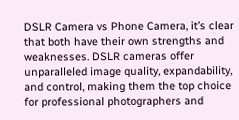DSLR Camera vs Phone Camera, it’s clear that both have their own strengths and weaknesses. DSLR cameras offer unparalleled image quality, expandability, and control, making them the top choice for professional photographers and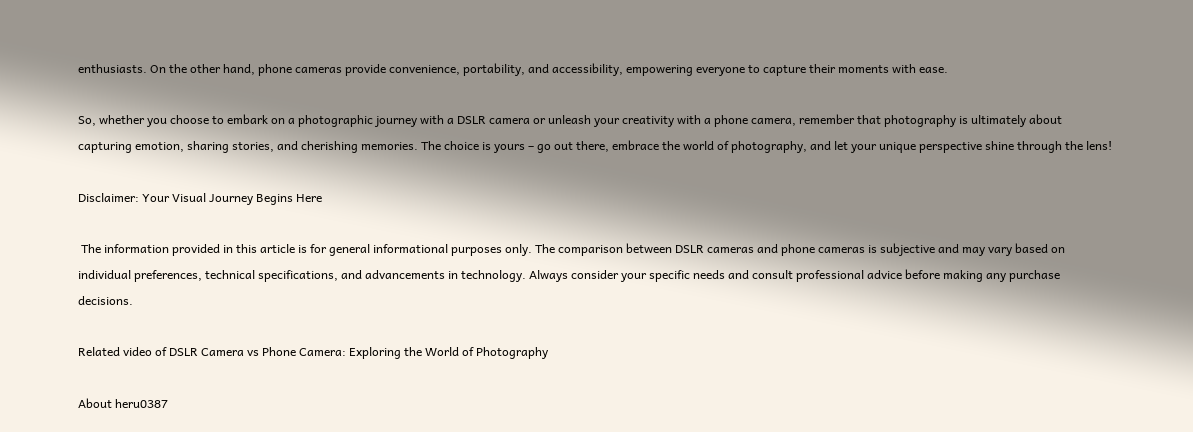enthusiasts. On the other hand, phone cameras provide convenience, portability, and accessibility, empowering everyone to capture their moments with ease.

So, whether you choose to embark on a photographic journey with a DSLR camera or unleash your creativity with a phone camera, remember that photography is ultimately about capturing emotion, sharing stories, and cherishing memories. The choice is yours – go out there, embrace the world of photography, and let your unique perspective shine through the lens!

Disclaimer: Your Visual Journey Begins Here

 The information provided in this article is for general informational purposes only. The comparison between DSLR cameras and phone cameras is subjective and may vary based on individual preferences, technical specifications, and advancements in technology. Always consider your specific needs and consult professional advice before making any purchase decisions.

Related video of DSLR Camera vs Phone Camera: Exploring the World of Photography

About heru0387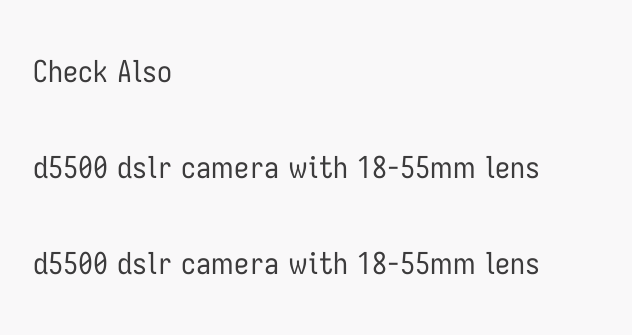Check Also

d5500 dslr camera with 18-55mm lens

d5500 dslr camera with 18-55mm lens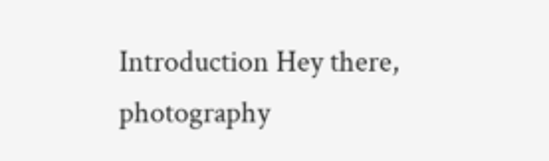Introduction Hey there, photography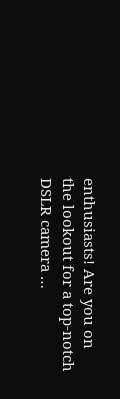enthusiasts! Are you on the lookout for a top-notch DSLR camera …